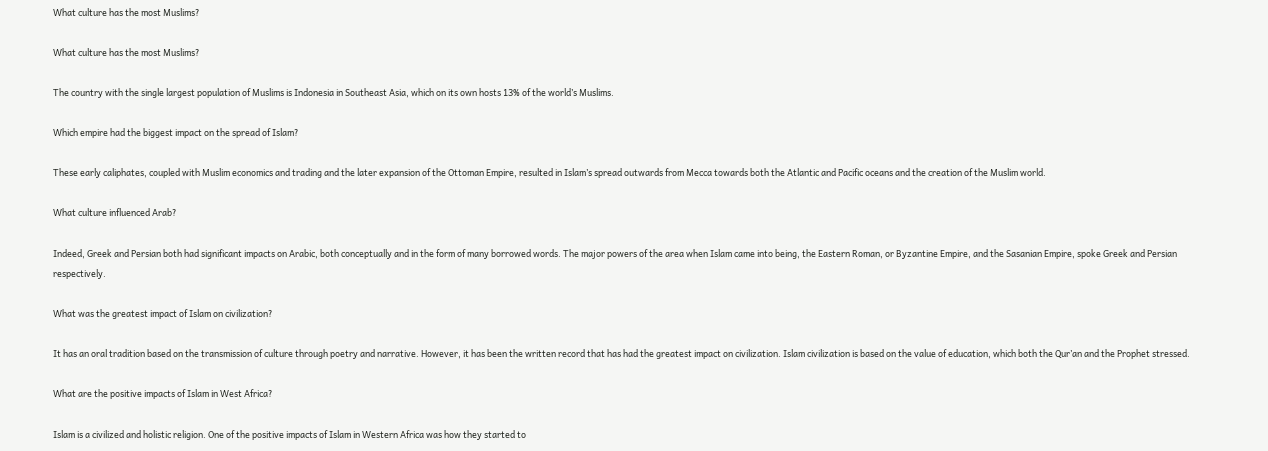What culture has the most Muslims?

What culture has the most Muslims?

The country with the single largest population of Muslims is Indonesia in Southeast Asia, which on its own hosts 13% of the world’s Muslims.

Which empire had the biggest impact on the spread of Islam?

These early caliphates, coupled with Muslim economics and trading and the later expansion of the Ottoman Empire, resulted in Islam’s spread outwards from Mecca towards both the Atlantic and Pacific oceans and the creation of the Muslim world.

What culture influenced Arab?

Indeed, Greek and Persian both had significant impacts on Arabic, both conceptually and in the form of many borrowed words. The major powers of the area when Islam came into being, the Eastern Roman, or Byzantine Empire, and the Sasanian Empire, spoke Greek and Persian respectively.

What was the greatest impact of Islam on civilization?

It has an oral tradition based on the transmission of culture through poetry and narrative. However, it has been the written record that has had the greatest impact on civilization. Islam civilization is based on the value of education, which both the Qur’an and the Prophet stressed.

What are the positive impacts of Islam in West Africa?

Islam is a civilized and holistic religion. One of the positive impacts of Islam in Western Africa was how they started to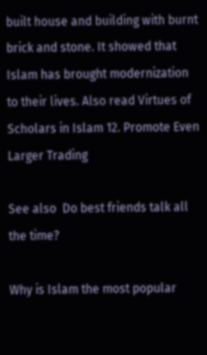built house and building with burnt brick and stone. It showed that Islam has brought modernization to their lives. Also read Virtues of Scholars in Islam 12. Promote Even Larger Trading

See also  Do best friends talk all the time?

Why is Islam the most popular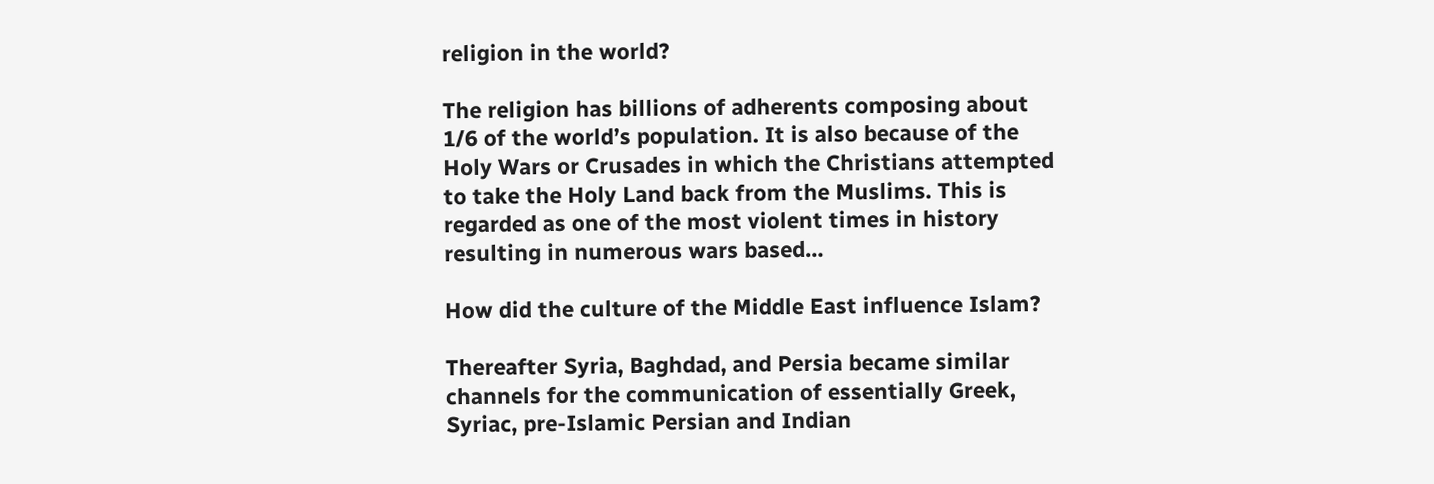religion in the world?

The religion has billions of adherents composing about 1/6 of the world’s population. It is also because of the Holy Wars or Crusades in which the Christians attempted to take the Holy Land back from the Muslims. This is regarded as one of the most violent times in history resulting in numerous wars based…

How did the culture of the Middle East influence Islam?

Thereafter Syria, Baghdad, and Persia became similar channels for the communication of essentially Greek, Syriac, pre-Islamic Persian and Indian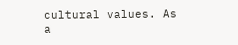cultural values. As a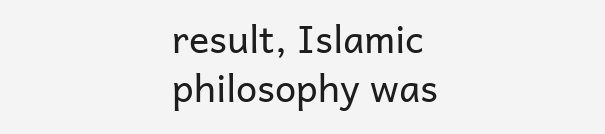result, Islamic philosophy was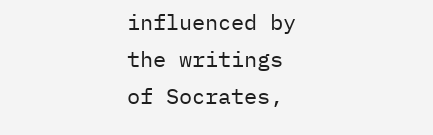influenced by the writings of Socrates,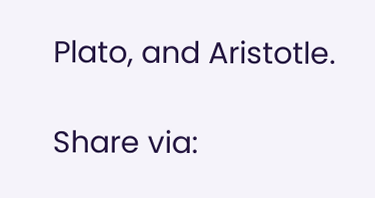Plato, and Aristotle.

Share via: